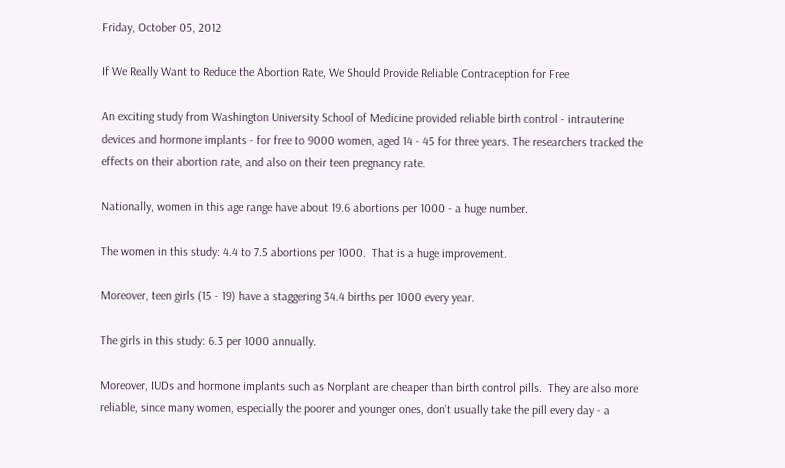Friday, October 05, 2012

If We Really Want to Reduce the Abortion Rate, We Should Provide Reliable Contraception for Free

An exciting study from Washington University School of Medicine provided reliable birth control - intrauterine devices and hormone implants - for free to 9000 women, aged 14 - 45 for three years. The researchers tracked the effects on their abortion rate, and also on their teen pregnancy rate.

Nationally, women in this age range have about 19.6 abortions per 1000 - a huge number.

The women in this study: 4.4 to 7.5 abortions per 1000.  That is a huge improvement.

Moreover, teen girls (15 - 19) have a staggering 34.4 births per 1000 every year.

The girls in this study: 6.3 per 1000 annually.

Moreover, IUDs and hormone implants such as Norplant are cheaper than birth control pills.  They are also more reliable, since many women, especially the poorer and younger ones, don't usually take the pill every day - a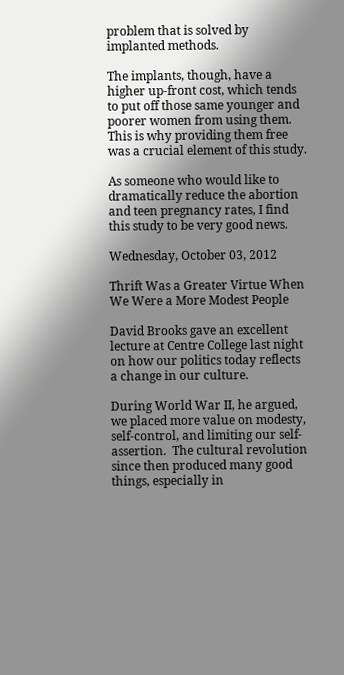problem that is solved by implanted methods.

The implants, though, have a higher up-front cost, which tends to put off those same younger and poorer women from using them.  This is why providing them free was a crucial element of this study.

As someone who would like to dramatically reduce the abortion and teen pregnancy rates, I find this study to be very good news.

Wednesday, October 03, 2012

Thrift Was a Greater Virtue When We Were a More Modest People

David Brooks gave an excellent lecture at Centre College last night on how our politics today reflects a change in our culture.

During World War II, he argued, we placed more value on modesty, self-control, and limiting our self-assertion.  The cultural revolution since then produced many good things, especially in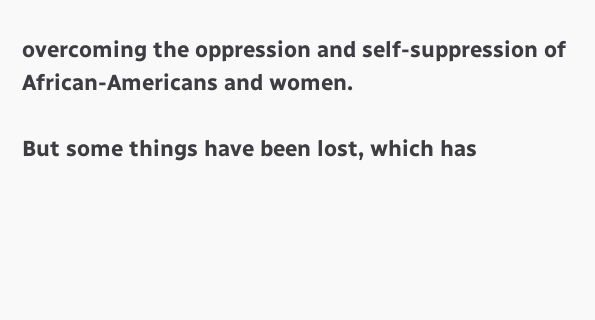overcoming the oppression and self-suppression of African-Americans and women.

But some things have been lost, which has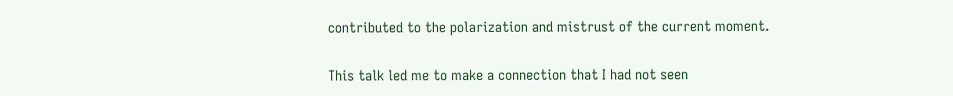contributed to the polarization and mistrust of the current moment.

This talk led me to make a connection that I had not seen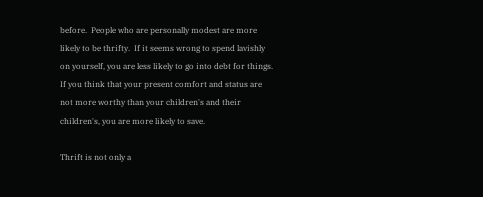before.  People who are personally modest are more likely to be thrifty.  If it seems wrong to spend lavishly on yourself, you are less likely to go into debt for things.  If you think that your present comfort and status are not more worthy than your children's and their children's, you are more likely to save.

Thrift is not only a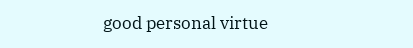good personal virtue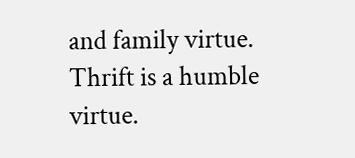and family virtue. Thrift is a humble virtue.